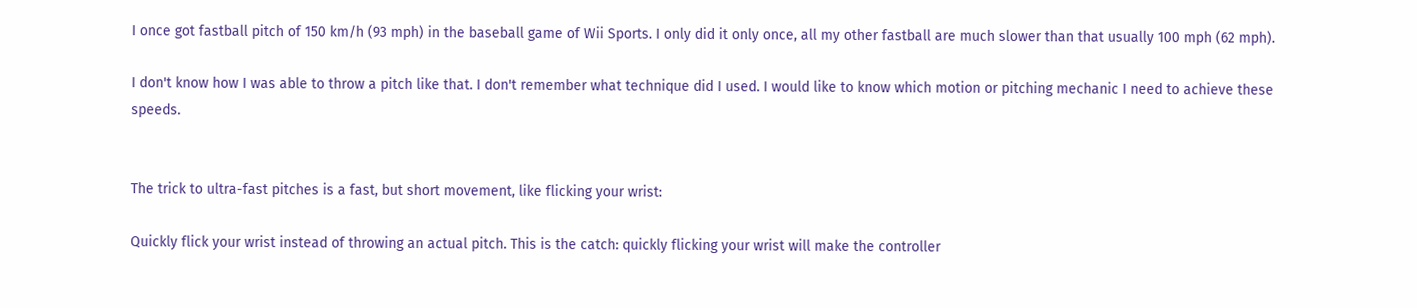I once got fastball pitch of 150 km/h (93 mph) in the baseball game of Wii Sports. I only did it only once, all my other fastball are much slower than that usually 100 mph (62 mph).

I don't know how I was able to throw a pitch like that. I don't remember what technique did I used. I would like to know which motion or pitching mechanic I need to achieve these speeds.


The trick to ultra-fast pitches is a fast, but short movement, like flicking your wrist:

Quickly flick your wrist instead of throwing an actual pitch. This is the catch: quickly flicking your wrist will make the controller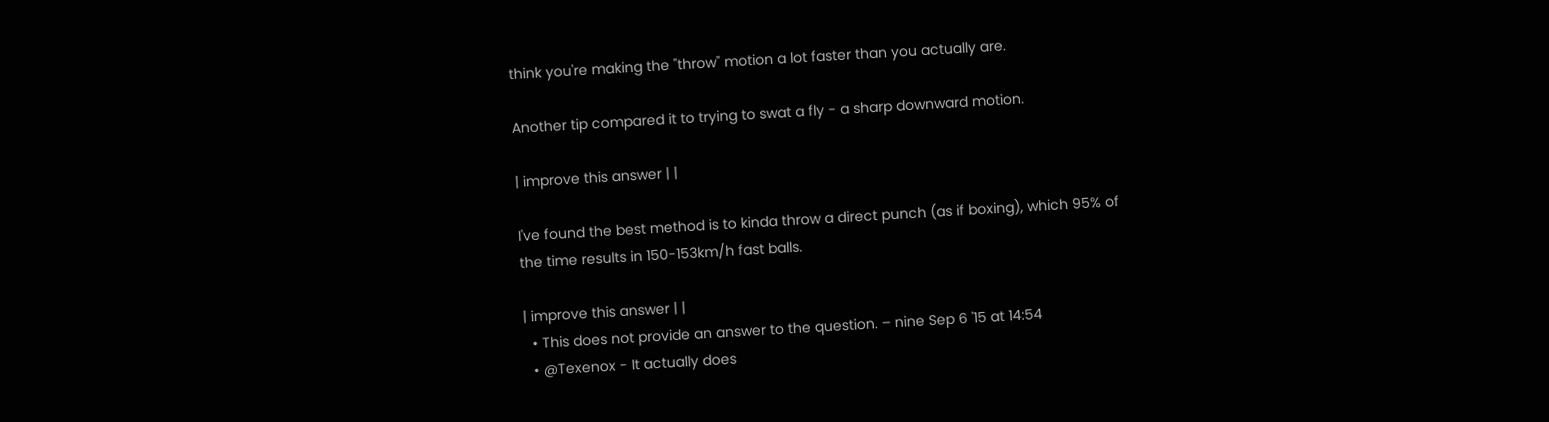think you're making the "throw" motion a lot faster than you actually are.

Another tip compared it to trying to swat a fly - a sharp downward motion.

| improve this answer | |

I've found the best method is to kinda throw a direct punch (as if boxing), which 95% of the time results in 150-153km/h fast balls.

| improve this answer | |
  • This does not provide an answer to the question. – nine Sep 6 '15 at 14:54
  • @Texenox - It actually does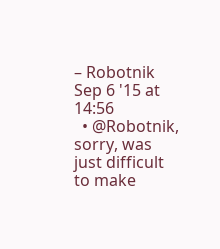– Robotnik Sep 6 '15 at 14:56
  • @Robotnik, sorry, was just difficult to make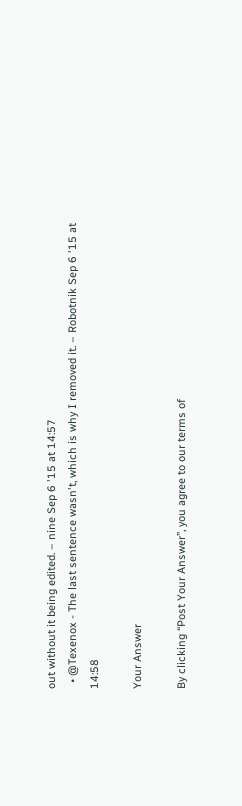out without it being edited. – nine Sep 6 '15 at 14:57
  • @Texenox - The last sentence wasn't, which is why I removed it. – Robotnik Sep 6 '15 at 14:58

Your Answer

By clicking “Post Your Answer”, you agree to our terms of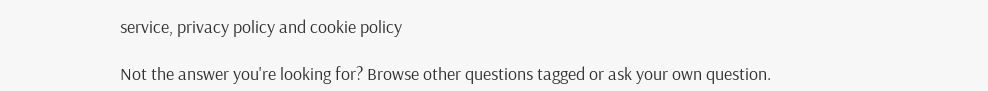service, privacy policy and cookie policy

Not the answer you're looking for? Browse other questions tagged or ask your own question.